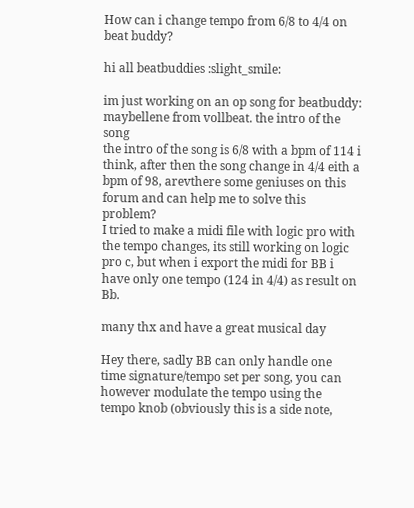How can i change tempo from 6/8 to 4/4 on beat buddy?

hi all beatbuddies :slight_smile:

im just working on an op song for beatbuddy: maybellene from vollbeat. the intro of the song
the intro of the song is 6/8 with a bpm of 114 i think, after then the song change in 4/4 eith a bpm of 98, arevthere some geniuses on this forum and can help me to solve this problem?
I tried to make a midi file with logic pro with the tempo changes, its still working on logic pro c, but when i export the midi for BB i have only one tempo (124 in 4/4) as result on Bb.

many thx and have a great musical day

Hey there, sadly BB can only handle one time signature/tempo set per song, you can however modulate the tempo using the tempo knob (obviously this is a side note,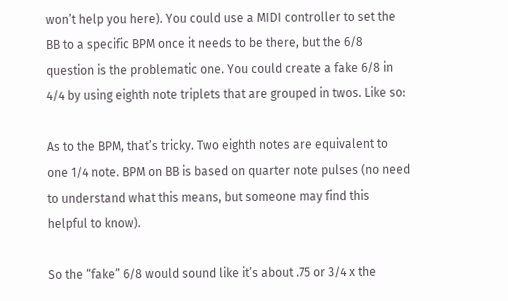won’t help you here). You could use a MIDI controller to set the BB to a specific BPM once it needs to be there, but the 6/8 question is the problematic one. You could create a fake 6/8 in 4/4 by using eighth note triplets that are grouped in twos. Like so:

As to the BPM, that’s tricky. Two eighth notes are equivalent to one 1/4 note. BPM on BB is based on quarter note pulses (no need to understand what this means, but someone may find this helpful to know).

So the “fake” 6/8 would sound like it’s about .75 or 3/4 x the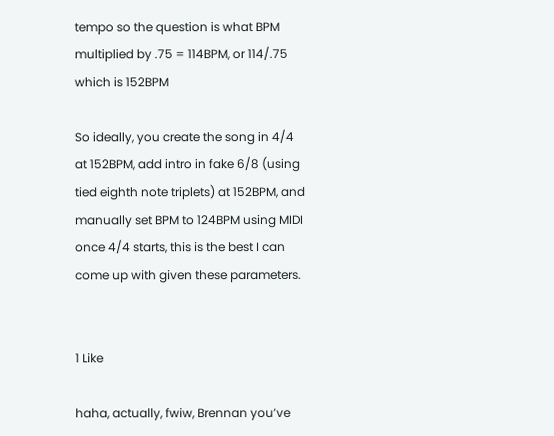tempo so the question is what BPM multiplied by .75 = 114BPM, or 114/.75 which is 152BPM

So ideally, you create the song in 4/4 at 152BPM, add intro in fake 6/8 (using tied eighth note triplets) at 152BPM, and manually set BPM to 124BPM using MIDI once 4/4 starts, this is the best I can come up with given these parameters.


1 Like

haha, actually, fwiw, Brennan you’ve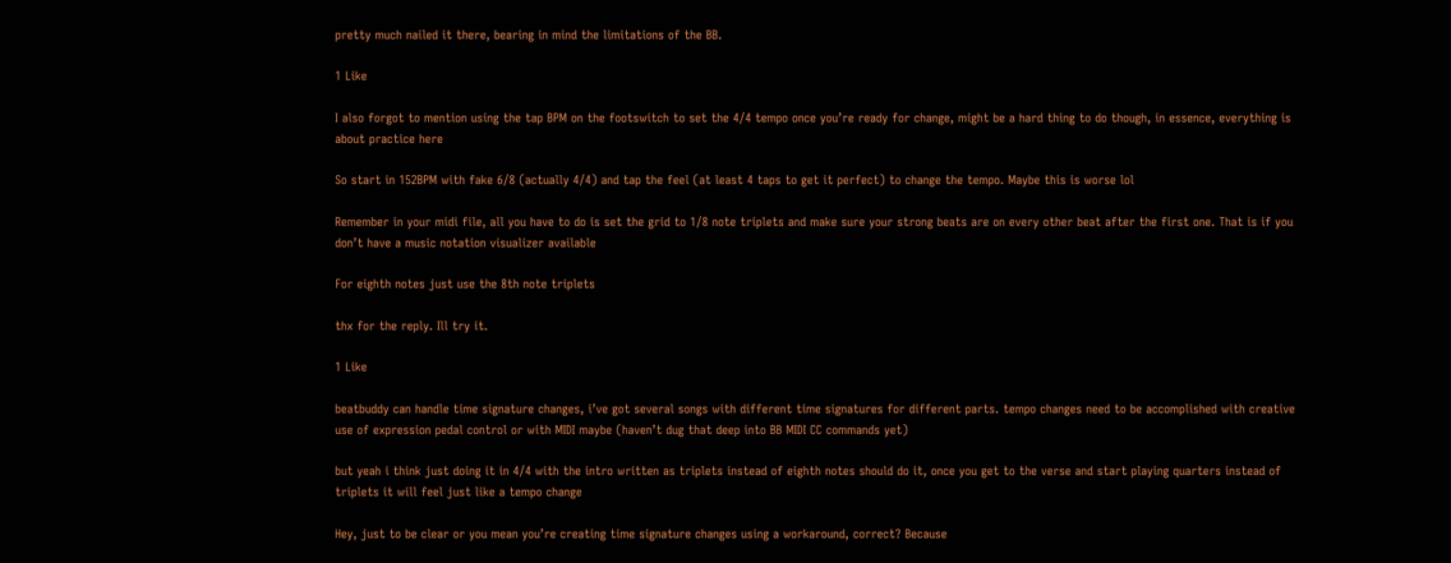pretty much nailed it there, bearing in mind the limitations of the BB.

1 Like

I also forgot to mention using the tap BPM on the footswitch to set the 4/4 tempo once you’re ready for change, might be a hard thing to do though, in essence, everything is about practice here

So start in 152BPM with fake 6/8 (actually 4/4) and tap the feel (at least 4 taps to get it perfect) to change the tempo. Maybe this is worse lol

Remember in your midi file, all you have to do is set the grid to 1/8 note triplets and make sure your strong beats are on every other beat after the first one. That is if you don’t have a music notation visualizer available

For eighth notes just use the 8th note triplets

thx for the reply. Ill try it.

1 Like

beatbuddy can handle time signature changes, i’ve got several songs with different time signatures for different parts. tempo changes need to be accomplished with creative use of expression pedal control or with MIDI maybe (haven’t dug that deep into BB MIDI CC commands yet)

but yeah i think just doing it in 4/4 with the intro written as triplets instead of eighth notes should do it, once you get to the verse and start playing quarters instead of triplets it will feel just like a tempo change

Hey, just to be clear or you mean you’re creating time signature changes using a workaround, correct? Because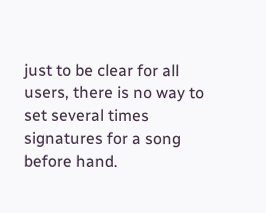just to be clear for all users, there is no way to set several times signatures for a song before hand.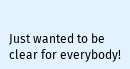Just wanted to be clear for everybody!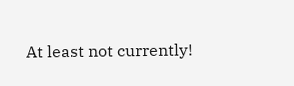At least not currently!